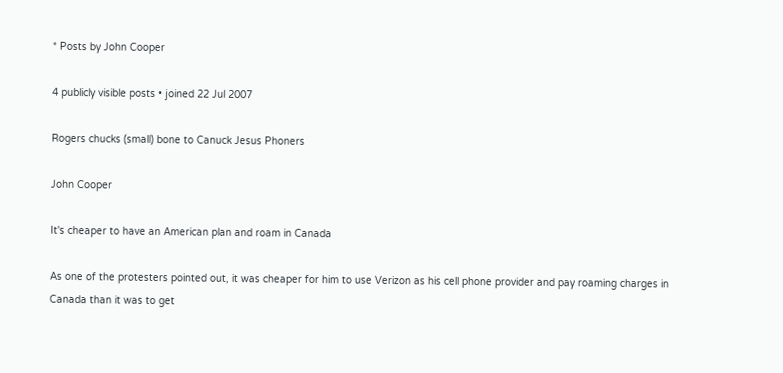* Posts by John Cooper

4 publicly visible posts • joined 22 Jul 2007

Rogers chucks (small) bone to Canuck Jesus Phoners

John Cooper

It's cheaper to have an American plan and roam in Canada

As one of the protesters pointed out, it was cheaper for him to use Verizon as his cell phone provider and pay roaming charges in Canada than it was to get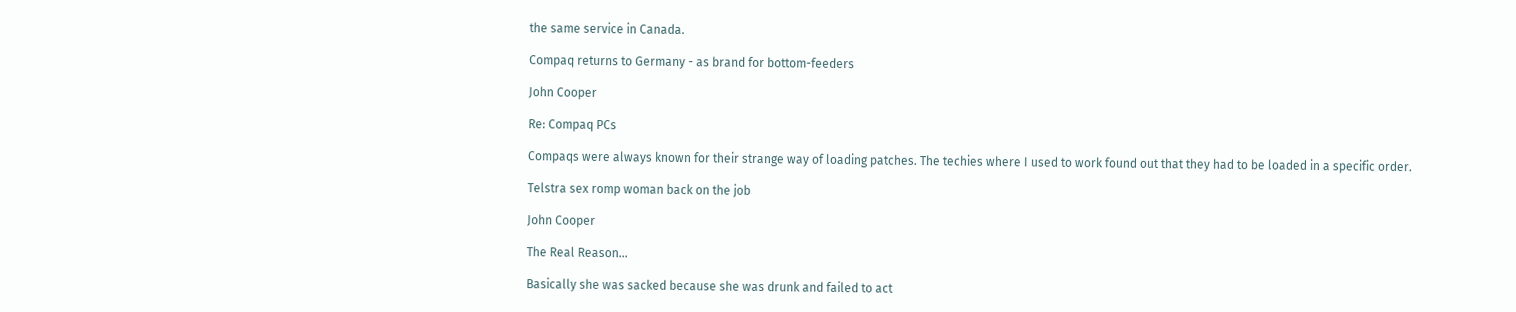the same service in Canada.

Compaq returns to Germany - as brand for bottom-feeders

John Cooper

Re: Compaq PCs

Compaqs were always known for their strange way of loading patches. The techies where I used to work found out that they had to be loaded in a specific order.

Telstra sex romp woman back on the job

John Cooper

The Real Reason...

Basically she was sacked because she was drunk and failed to act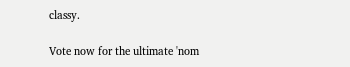classy.

Vote now for the ultimate 'nom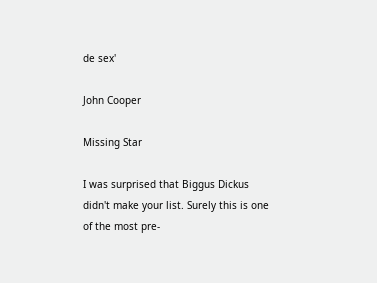de sex'

John Cooper

Missing Star

I was surprised that Biggus Dickus didn't make your list. Surely this is one of the most pre-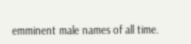emminent male names of all time.